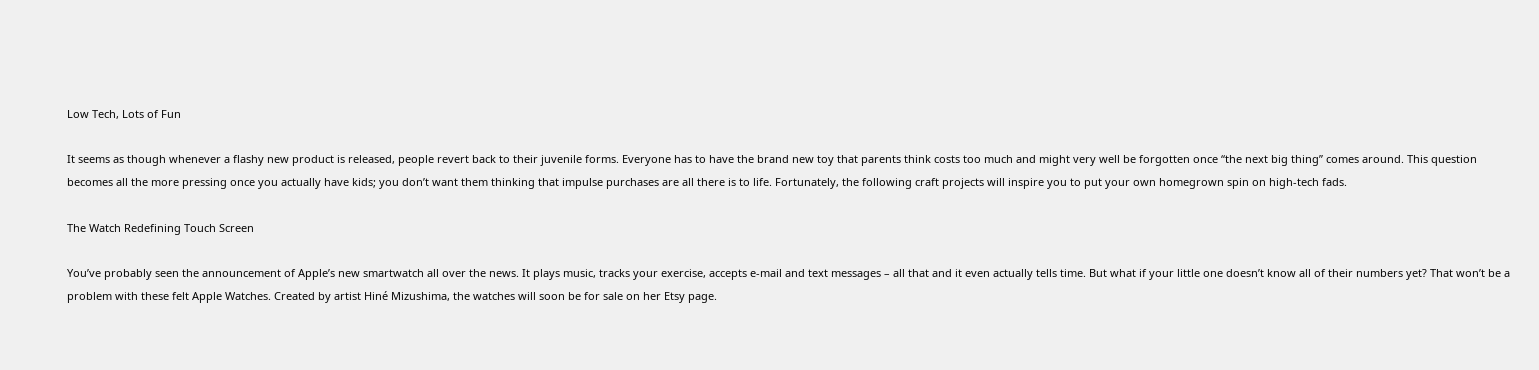Low Tech, Lots of Fun

It seems as though whenever a flashy new product is released, people revert back to their juvenile forms. Everyone has to have the brand new toy that parents think costs too much and might very well be forgotten once “the next big thing” comes around. This question becomes all the more pressing once you actually have kids; you don’t want them thinking that impulse purchases are all there is to life. Fortunately, the following craft projects will inspire you to put your own homegrown spin on high-tech fads.

The Watch Redefining Touch Screen

You’ve probably seen the announcement of Apple’s new smartwatch all over the news. It plays music, tracks your exercise, accepts e-mail and text messages – all that and it even actually tells time. But what if your little one doesn’t know all of their numbers yet? That won’t be a problem with these felt Apple Watches. Created by artist Hiné Mizushima, the watches will soon be for sale on her Etsy page.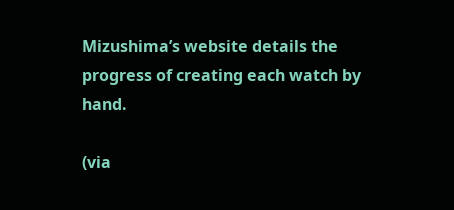Mizushima’s website details the progress of creating each watch by hand.

(via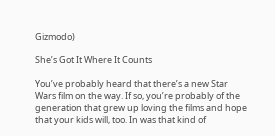Gizmodo)

She’s Got It Where It Counts

You’ve probably heard that there’s a new Star Wars film on the way. If so, you’re probably of the generation that grew up loving the films and hope that your kids will, too. In was that kind of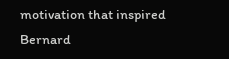motivation that inspired Bernard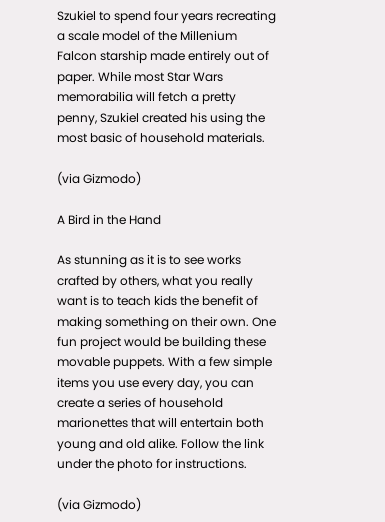Szukiel to spend four years recreating a scale model of the Millenium Falcon starship made entirely out of paper. While most Star Wars memorabilia will fetch a pretty penny, Szukiel created his using the most basic of household materials.

(via Gizmodo)

A Bird in the Hand

As stunning as it is to see works crafted by others, what you really want is to teach kids the benefit of making something on their own. One fun project would be building these movable puppets. With a few simple items you use every day, you can create a series of household marionettes that will entertain both young and old alike. Follow the link under the photo for instructions.

(via Gizmodo)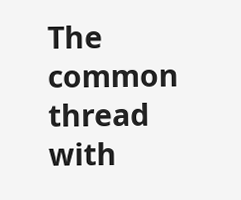The common thread with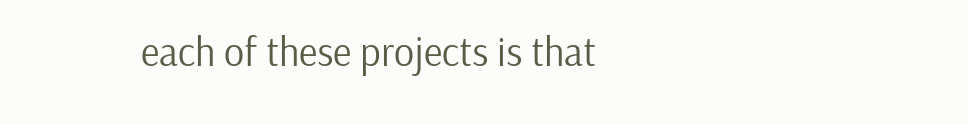each of these projects is that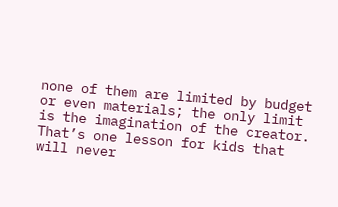none of them are limited by budget or even materials; the only limit is the imagination of the creator. That’s one lesson for kids that will never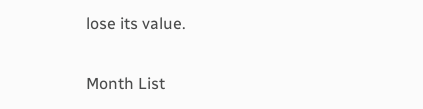lose its value.

Month List